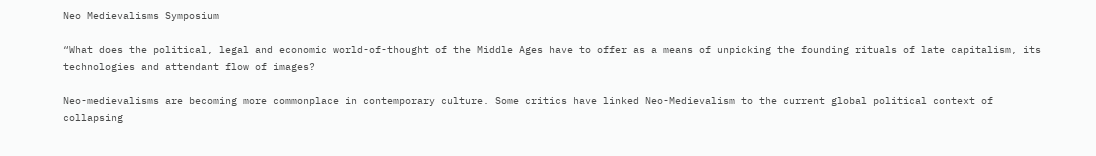Neo Medievalisms Symposium

“What does the political, legal and economic world-of-thought of the Middle Ages have to offer as a means of unpicking the founding rituals of late capitalism, its technologies and attendant flow of images?

Neo-medievalisms are becoming more commonplace in contemporary culture. Some critics have linked Neo-Medievalism to the current global political context of collapsing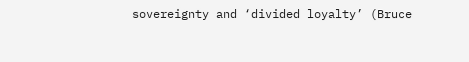sovereignty and ‘divided loyalty’ (Bruce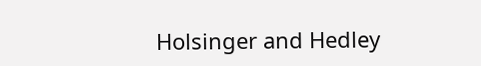Holsinger and Hedley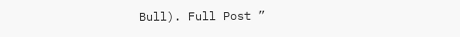Bull). Full Post ”